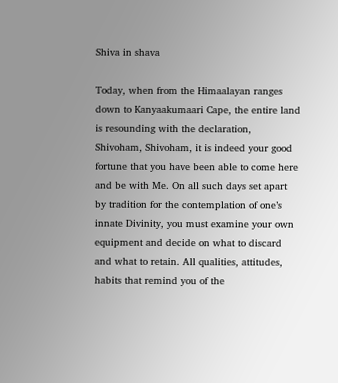Shiva in shava

Today, when from the Himaalayan ranges down to Kanyaakumaari Cape, the entire land is resounding with the declaration, Shivoham, Shivoham, it is indeed your good fortune that you have been able to come here and be with Me. On all such days set apart by tradition for the contemplation of one’s innate Divinity, you must examine your own equipment and decide on what to discard and what to retain. All qualities, attitudes, habits that remind you of the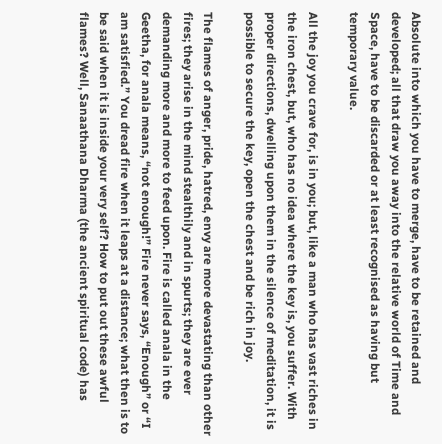Absolute into which you have to merge, have to be retained and developed; all that draw you away into the relative world of Time and Space, have to be discarded or at least recognised as having but temporary value.

All the joy you crave for, is in you; but, like a man who has vast riches in the iron chest, but, who has no idea where the key is, you suffer. With proper directions, dwelling upon them in the silence of meditation, it is possible to secure the key, open the chest and be rich in joy.

The flames of anger, pride, hatred, envy are more devastating than other fires; they arise in the mind stealthily and in spurts; they are ever demanding more and more to feed upon. Fire is called anala in the Geetha, for anala means, “not enough!” Fire never says, “Enough” or “I am satisfied.” You dread fire when it leaps at a distance; what then is to be said when it is inside your very self? How to put out these awful flames? Well, Sanaathana Dharma (the ancient spiritual code) has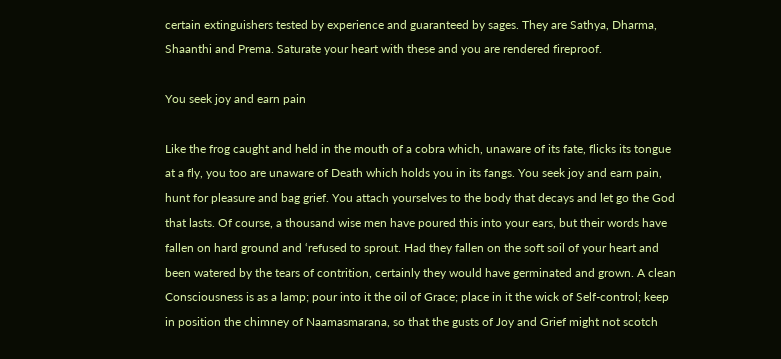certain extinguishers tested by experience and guaranteed by sages. They are Sathya, Dharma, Shaanthi and Prema. Saturate your heart with these and you are rendered fireproof.

You seek joy and earn pain

Like the frog caught and held in the mouth of a cobra which, unaware of its fate, flicks its tongue at a fly, you too are unaware of Death which holds you in its fangs. You seek joy and earn pain, hunt for pleasure and bag grief. You attach yourselves to the body that decays and let go the God that lasts. Of course, a thousand wise men have poured this into your ears, but their words have fallen on hard ground and ‘refused to sprout. Had they fallen on the soft soil of your heart and been watered by the tears of contrition, certainly they would have germinated and grown. A clean Consciousness is as a lamp; pour into it the oil of Grace; place in it the wick of Self-control; keep in position the chimney of Naamasmarana, so that the gusts of Joy and Grief might not scotch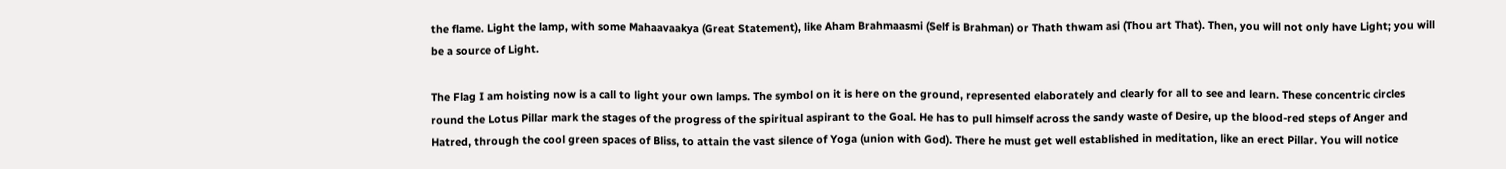the flame. Light the lamp, with some Mahaavaakya (Great Statement), like Aham Brahmaasmi (Self is Brahman) or Thath thwam asi (Thou art That). Then, you will not only have Light; you will be a source of Light.

The Flag I am hoisting now is a call to light your own lamps. The symbol on it is here on the ground, represented elaborately and clearly for all to see and learn. These concentric circles round the Lotus Pillar mark the stages of the progress of the spiritual aspirant to the Goal. He has to pull himself across the sandy waste of Desire, up the blood-red steps of Anger and Hatred, through the cool green spaces of Bliss, to attain the vast silence of Yoga (union with God). There he must get well established in meditation, like an erect Pillar. You will notice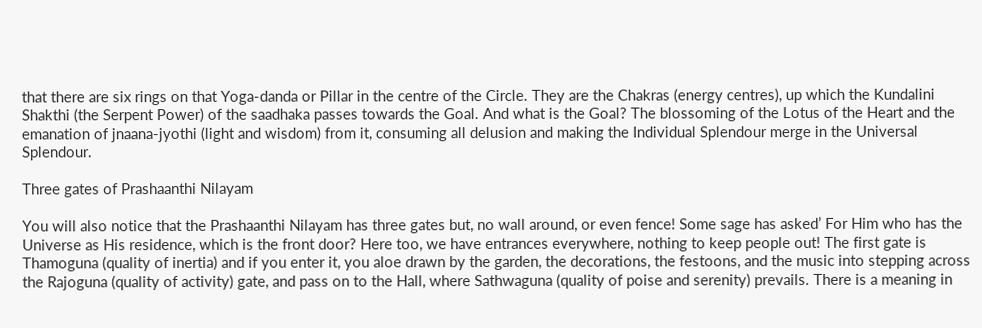that there are six rings on that Yoga-danda or Pillar in the centre of the Circle. They are the Chakras (energy centres), up which the Kundalini Shakthi (the Serpent Power) of the saadhaka passes towards the Goal. And what is the Goal? The blossoming of the Lotus of the Heart and the emanation of jnaana-jyothi (light and wisdom) from it, consuming all delusion and making the Individual Splendour merge in the Universal Splendour.

Three gates of Prashaanthi Nilayam

You will also notice that the Prashaanthi Nilayam has three gates but, no wall around, or even fence! Some sage has asked’ For Him who has the Universe as His residence, which is the front door? Here too, we have entrances everywhere, nothing to keep people out! The first gate is Thamoguna (quality of inertia) and if you enter it, you aloe drawn by the garden, the decorations, the festoons, and the music into stepping across the Rajoguna (quality of activity) gate, and pass on to the Hall, where Sathwaguna (quality of poise and serenity) prevails. There is a meaning in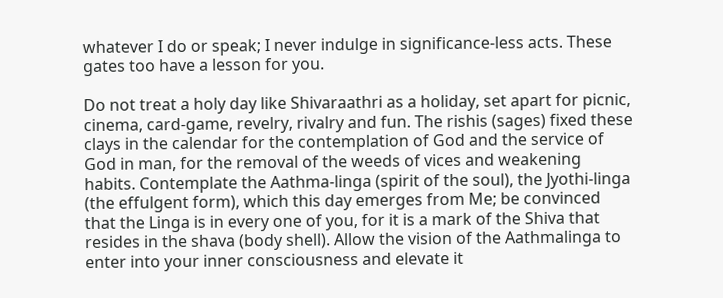whatever I do or speak; I never indulge in significance-less acts. These gates too have a lesson for you.

Do not treat a holy day like Shivaraathri as a holiday, set apart for picnic, cinema, card-game, revelry, rivalry and fun. The rishis (sages) fixed these clays in the calendar for the contemplation of God and the service of God in man, for the removal of the weeds of vices and weakening habits. Contemplate the Aathma-linga (spirit of the soul), the Jyothi-linga (the effulgent form), which this day emerges from Me; be convinced that the Linga is in every one of you, for it is a mark of the Shiva that resides in the shava (body shell). Allow the vision of the Aathmalinga to enter into your inner consciousness and elevate it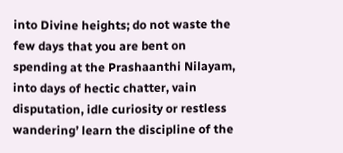into Divine heights; do not waste the few days that you are bent on spending at the Prashaanthi Nilayam, into days of hectic chatter, vain disputation, idle curiosity or restless wandering’ learn the discipline of the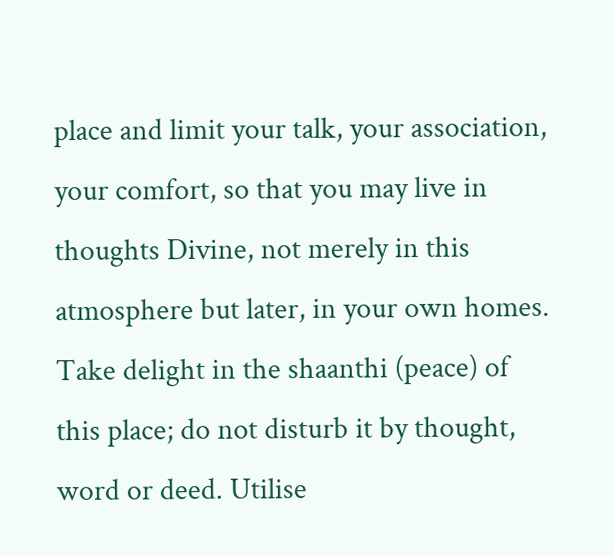place and limit your talk, your association, your comfort, so that you may live in thoughts Divine, not merely in this atmosphere but later, in your own homes. Take delight in the shaanthi (peace) of this place; do not disturb it by thought, word or deed. Utilise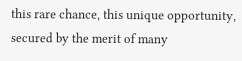this rare chance, this unique opportunity, secured by the merit of many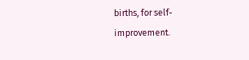births, for self-improvement.